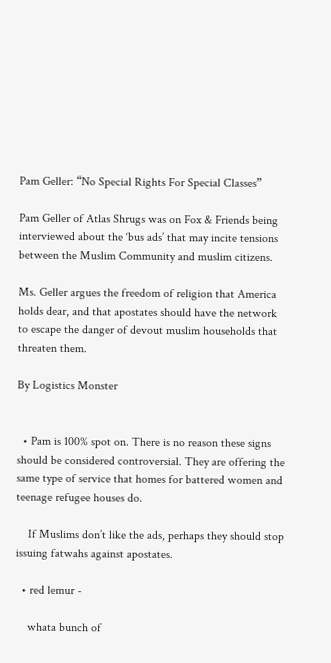Pam Geller: “No Special Rights For Special Classes”

Pam Geller of Atlas Shrugs was on Fox & Friends being interviewed about the ‘bus ads’ that may incite tensions between the Muslim Community and muslim citizens.

Ms. Geller argues the freedom of religion that America holds dear, and that apostates should have the network to escape the danger of devout muslim households that threaten them.

By Logistics Monster


  • Pam is 100% spot on. There is no reason these signs should be considered controversial. They are offering the same type of service that homes for battered women and teenage refugee houses do.

    If Muslims don’t like the ads, perhaps they should stop issuing fatwahs against apostates.

  • red lemur -

    whata bunch of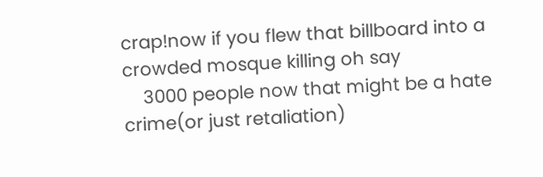crap!now if you flew that billboard into a crowded mosque killing oh say
    3000 people now that might be a hate crime(or just retaliation)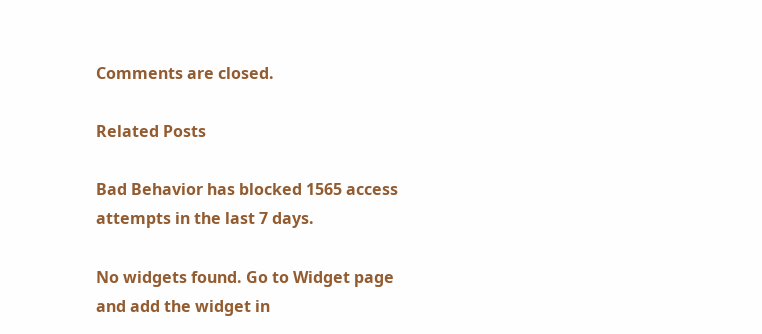Comments are closed.

Related Posts

Bad Behavior has blocked 1565 access attempts in the last 7 days.

No widgets found. Go to Widget page and add the widget in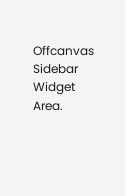Offcanvas Sidebar Widget Area.